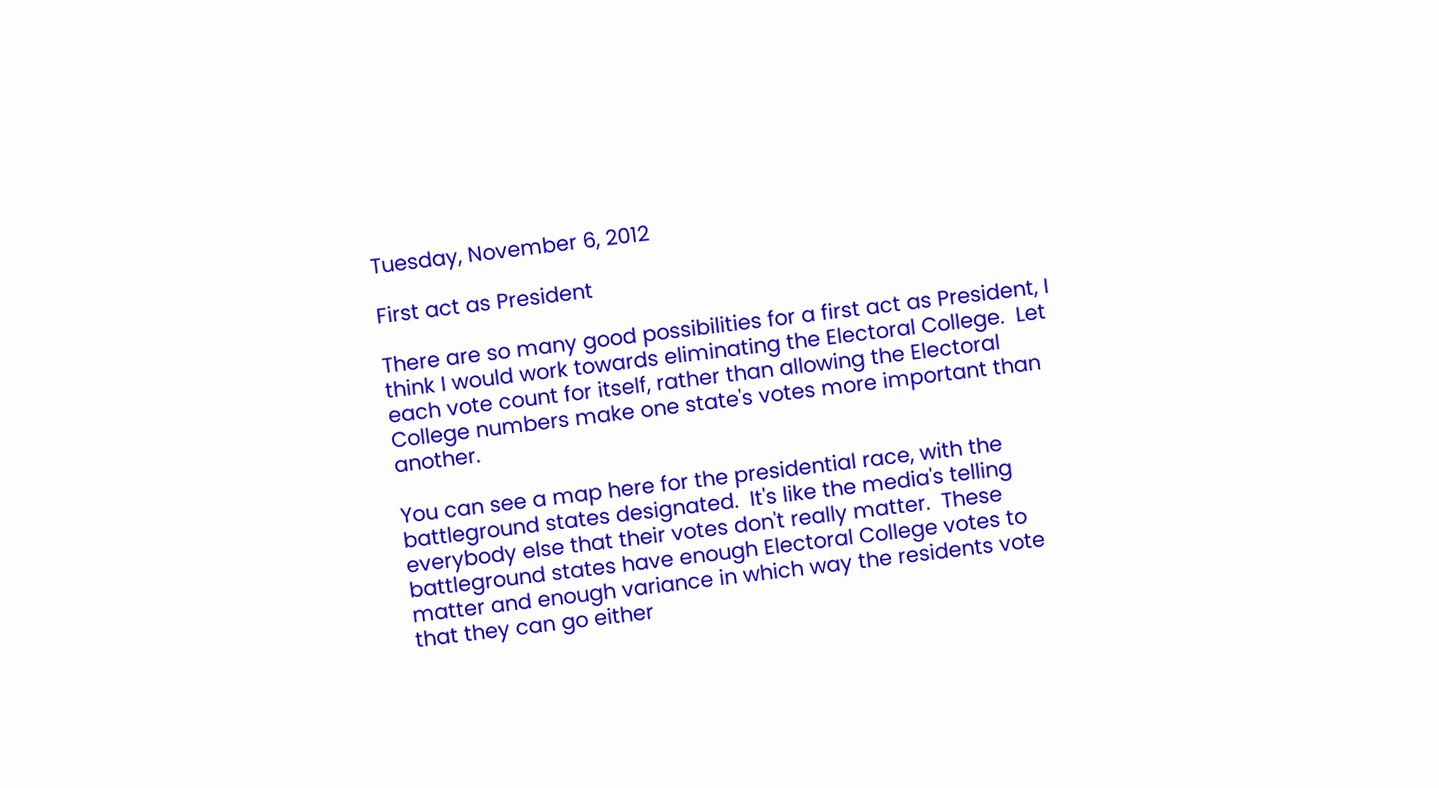Tuesday, November 6, 2012

First act as President

There are so many good possibilities for a first act as President, I think I would work towards eliminating the Electoral College.  Let each vote count for itself, rather than allowing the Electoral College numbers make one state's votes more important than another.

You can see a map here for the presidential race, with the battleground states designated.  It's like the media's telling everybody else that their votes don't really matter.  These battleground states have enough Electoral College votes to matter and enough variance in which way the residents vote that they can go either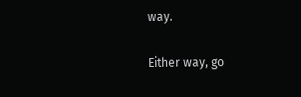way.

Either way, go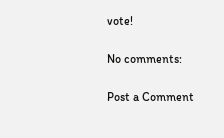vote!

No comments:

Post a Comment